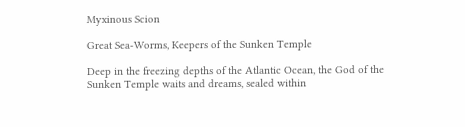Myxinous Scion

Great Sea-Worms, Keepers of the Sunken Temple

Deep in the freezing depths of the Atlantic Ocean, the God of the Sunken Temple waits and dreams, sealed within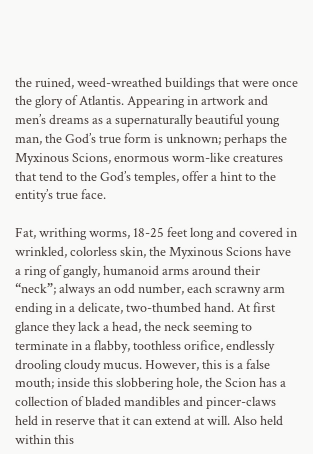the ruined, weed-wreathed buildings that were once the glory of Atlantis. Appearing in artwork and men’s dreams as a supernaturally beautiful young man, the God’s true form is unknown; perhaps the Myxinous Scions, enormous worm-like creatures that tend to the God’s temples, offer a hint to the entity’s true face.

Fat, writhing worms, 18-25 feet long and covered in wrinkled, colorless skin, the Myxinous Scions have a ring of gangly, humanoid arms around their “neck”; always an odd number, each scrawny arm ending in a delicate, two-thumbed hand. At first glance they lack a head, the neck seeming to terminate in a flabby, toothless orifice, endlessly drooling cloudy mucus. However, this is a false mouth; inside this slobbering hole, the Scion has a collection of bladed mandibles and pincer-claws held in reserve that it can extend at will. Also held within this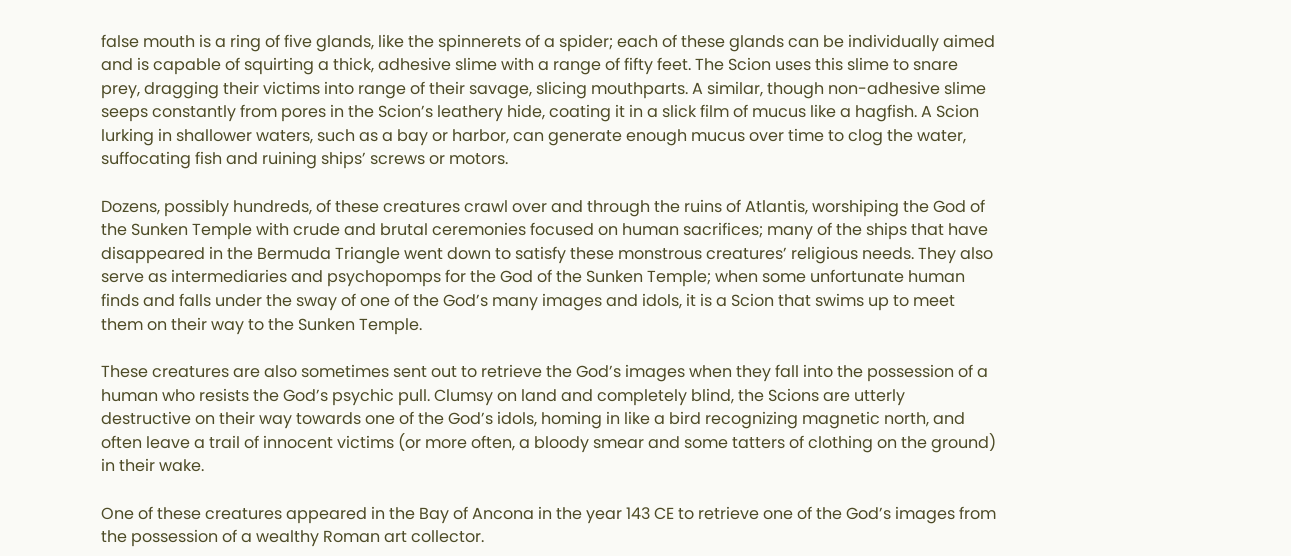false mouth is a ring of five glands, like the spinnerets of a spider; each of these glands can be individually aimed and is capable of squirting a thick, adhesive slime with a range of fifty feet. The Scion uses this slime to snare prey, dragging their victims into range of their savage, slicing mouthparts. A similar, though non-adhesive slime seeps constantly from pores in the Scion’s leathery hide, coating it in a slick film of mucus like a hagfish. A Scion lurking in shallower waters, such as a bay or harbor, can generate enough mucus over time to clog the water, suffocating fish and ruining ships’ screws or motors.

Dozens, possibly hundreds, of these creatures crawl over and through the ruins of Atlantis, worshiping the God of the Sunken Temple with crude and brutal ceremonies focused on human sacrifices; many of the ships that have disappeared in the Bermuda Triangle went down to satisfy these monstrous creatures’ religious needs. They also serve as intermediaries and psychopomps for the God of the Sunken Temple; when some unfortunate human finds and falls under the sway of one of the God’s many images and idols, it is a Scion that swims up to meet them on their way to the Sunken Temple.

These creatures are also sometimes sent out to retrieve the God’s images when they fall into the possession of a human who resists the God’s psychic pull. Clumsy on land and completely blind, the Scions are utterly destructive on their way towards one of the God’s idols, homing in like a bird recognizing magnetic north, and often leave a trail of innocent victims (or more often, a bloody smear and some tatters of clothing on the ground) in their wake.

One of these creatures appeared in the Bay of Ancona in the year 143 CE to retrieve one of the God’s images from the possession of a wealthy Roman art collector.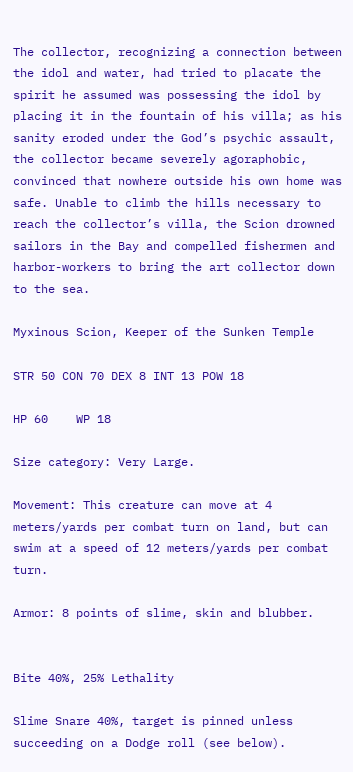The collector, recognizing a connection between the idol and water, had tried to placate the spirit he assumed was possessing the idol by placing it in the fountain of his villa; as his sanity eroded under the God’s psychic assault, the collector became severely agoraphobic, convinced that nowhere outside his own home was safe. Unable to climb the hills necessary to reach the collector’s villa, the Scion drowned sailors in the Bay and compelled fishermen and harbor-workers to bring the art collector down to the sea.

Myxinous Scion, Keeper of the Sunken Temple

STR 50 CON 70 DEX 8 INT 13 POW 18

HP 60    WP 18

Size category: Very Large.

Movement: This creature can move at 4 meters/yards per combat turn on land, but can swim at a speed of 12 meters/yards per combat turn.

Armor: 8 points of slime, skin and blubber.


Bite 40%, 25% Lethality

Slime Snare 40%, target is pinned unless succeeding on a Dodge roll (see below).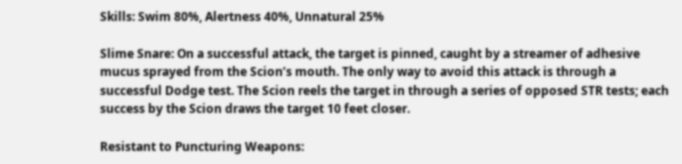Skills: Swim 80%, Alertness 40%, Unnatural 25%

Slime Snare: On a successful attack, the target is pinned, caught by a streamer of adhesive mucus sprayed from the Scion’s mouth. The only way to avoid this attack is through a successful Dodge test. The Scion reels the target in through a series of opposed STR tests; each success by the Scion draws the target 10 feet closer.

Resistant to Puncturing Weapons: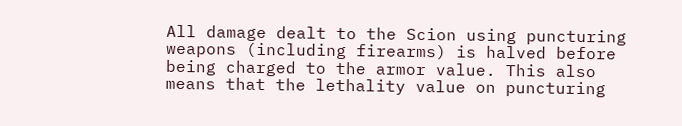All damage dealt to the Scion using puncturing weapons (including firearms) is halved before being charged to the armor value. This also means that the lethality value on puncturing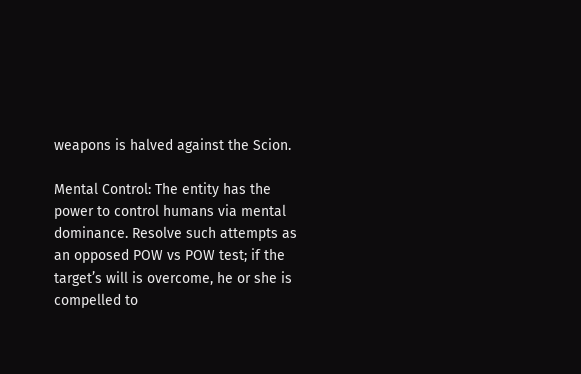weapons is halved against the Scion.

Mental Control: The entity has the power to control humans via mental dominance. Resolve such attempts as an opposed POW vs POW test; if the target’s will is overcome, he or she is compelled to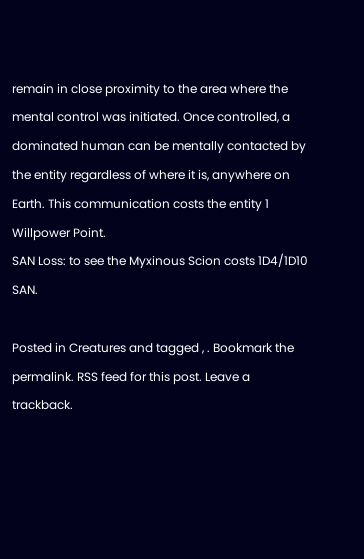remain in close proximity to the area where the mental control was initiated. Once controlled, a dominated human can be mentally contacted by the entity regardless of where it is, anywhere on Earth. This communication costs the entity 1 Willpower Point.
SAN Loss: to see the Myxinous Scion costs 1D4/1D10 SAN.

Posted in Creatures and tagged , . Bookmark the permalink. RSS feed for this post. Leave a trackback.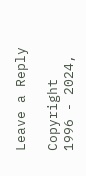Leave a Reply

Copyright 1996 - 2024,